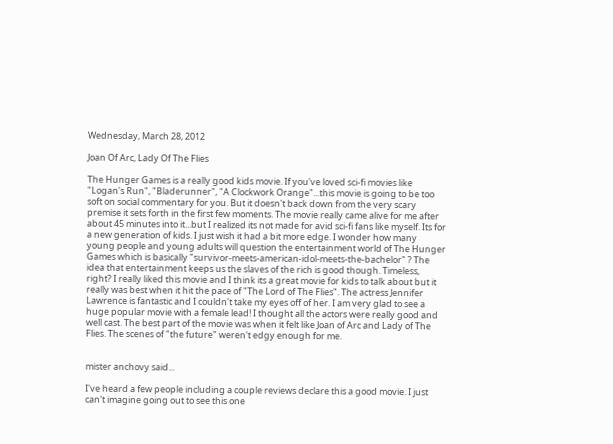Wednesday, March 28, 2012

Joan Of Arc, Lady Of The Flies

The Hunger Games is a really good kids movie. If you've loved sci-fi movies like "Logan's Run", "Bladerunner", "A Clockwork Orange"...this movie is going to be too soft on social commentary for you. But it doesn't back down from the very scary premise it sets forth in the first few moments. The movie really came alive for me after about 45 minutes into it...but I realized its not made for avid sci-fi fans like myself. Its for a new generation of kids. I just wish it had a bit more edge. I wonder how many young people and young adults will question the entertainment world of The Hunger Games which is basically "survivor-meets-american-idol-meets-the-bachelor" ? The idea that entertainment keeps us the slaves of the rich is good though. Timeless, right? I really liked this movie and I think its a great movie for kids to talk about but it really was best when it hit the pace of "The Lord of The Flies". The actress Jennifer Lawrence is fantastic and I couldn't take my eyes off of her. I am very glad to see a huge popular movie with a female lead! I thought all the actors were really good and well cast. The best part of the movie was when it felt like Joan of Arc and Lady of The Flies. The scenes of "the future" weren't edgy enough for me.


mister anchovy said...

I've heard a few people including a couple reviews declare this a good movie. I just can't imagine going out to see this one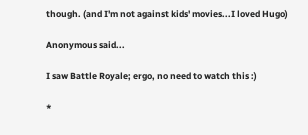though. (and I'm not against kids' movies...I loved Hugo)

Anonymous said...

I saw Battle Royale; ergo, no need to watch this :)

*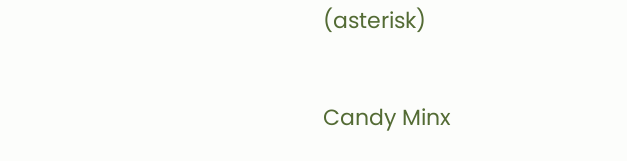(asterisk)

Candy Minx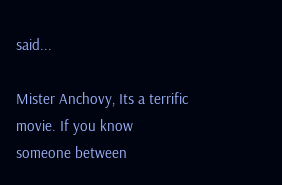said...

Mister Anchovy, Its a terrific movie. If you know someone between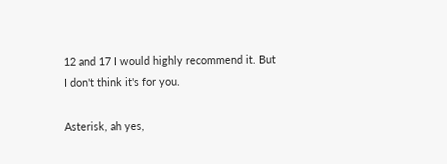12 and 17 I would highly recommend it. But I don't think it's for you.

Asterisk, ah yes,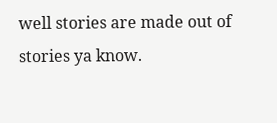well stories are made out of stories ya know.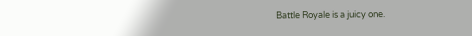Battle Royale is a juicy one.